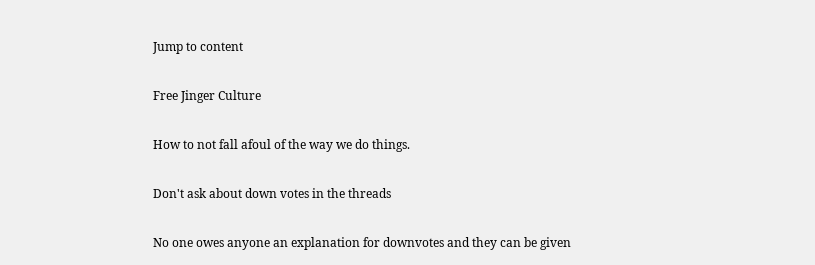Jump to content

Free Jinger Culture

How to not fall afoul of the way we do things.

Don't ask about down votes in the threads

No one owes anyone an explanation for downvotes and they can be given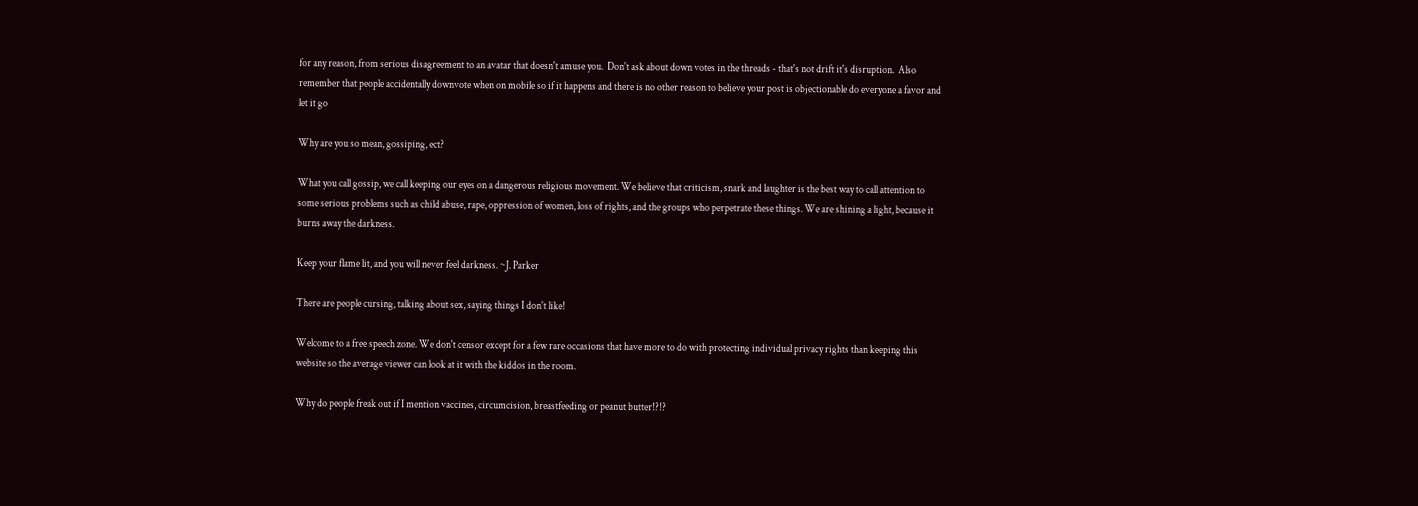for any reason, from serious disagreement to an avatar that doesn't amuse you.  Don't ask about down votes in the threads - that's not drift it's disruption.  Also remember that people accidentally downvote when on mobile so if it happens and there is no other reason to believe your post is objectionable do everyone a favor and let it go

Why are you so mean, gossiping, ect?

What you call gossip, we call keeping our eyes on a dangerous religious movement. We believe that criticism, snark and laughter is the best way to call attention to some serious problems such as child abuse, rape, oppression of women, loss of rights, and the groups who perpetrate these things. We are shining a light, because it burns away the darkness.

Keep your flame lit, and you will never feel darkness. ~J. Parker

There are people cursing, talking about sex, saying things I don't like!

Welcome to a free speech zone. We don't censor except for a few rare occasions that have more to do with protecting individual privacy rights than keeping this website so the average viewer can look at it with the kiddos in the room.

Why do people freak out if I mention vaccines, circumcision, breastfeeding or peanut butter!?!?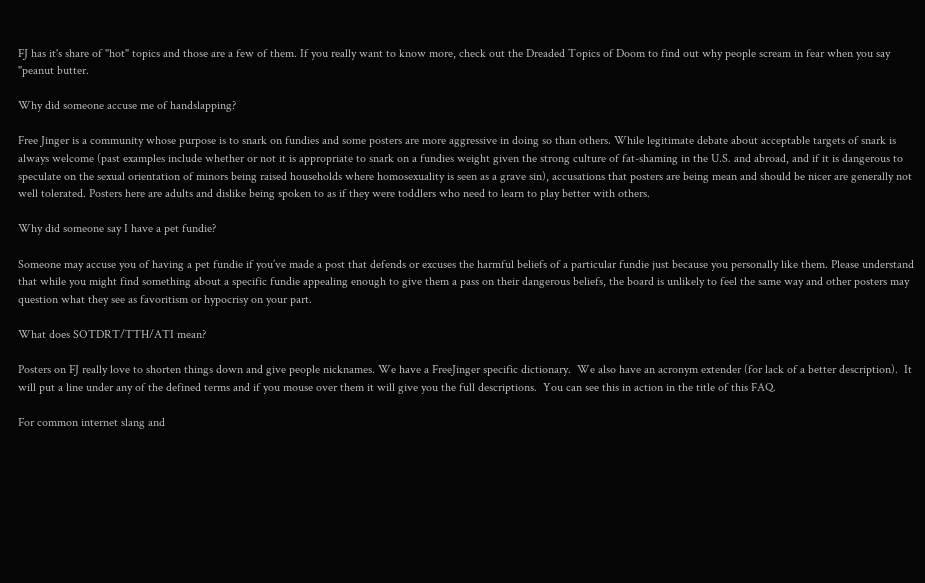FJ has it's share of "hot" topics and those are a few of them. If you really want to know more, check out the Dreaded Topics of Doom to find out why people scream in fear when you say "peanut butter.

Why did someone accuse me of handslapping?

Free Jinger is a community whose purpose is to snark on fundies and some posters are more aggressive in doing so than others. While legitimate debate about acceptable targets of snark is always welcome (past examples include whether or not it is appropriate to snark on a fundies weight given the strong culture of fat-shaming in the U.S. and abroad, and if it is dangerous to speculate on the sexual orientation of minors being raised households where homosexuality is seen as a grave sin), accusations that posters are being mean and should be nicer are generally not well tolerated. Posters here are adults and dislike being spoken to as if they were toddlers who need to learn to play better with others.

Why did someone say I have a pet fundie?

Someone may accuse you of having a pet fundie if you’ve made a post that defends or excuses the harmful beliefs of a particular fundie just because you personally like them. Please understand that while you might find something about a specific fundie appealing enough to give them a pass on their dangerous beliefs, the board is unlikely to feel the same way and other posters may question what they see as favoritism or hypocrisy on your part.

What does SOTDRT/TTH/ATI mean?

Posters on FJ really love to shorten things down and give people nicknames. We have a FreeJinger specific dictionary.  We also have an acronym extender (for lack of a better description).  It will put a line under any of the defined terms and if you mouse over them it will give you the full descriptions.  You can see this in action in the title of this FAQ.

For common internet slang and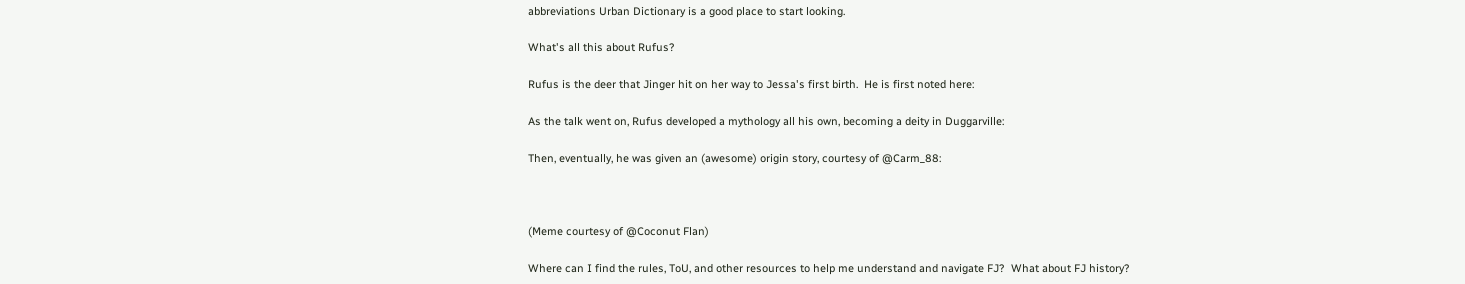abbreviations Urban Dictionary is a good place to start looking.

What's all this about Rufus?

Rufus is the deer that Jinger hit on her way to Jessa's first birth.  He is first noted here:

As the talk went on, Rufus developed a mythology all his own, becoming a deity in Duggarville:

Then, eventually, he was given an (awesome) origin story, courtesy of @Carm_88:



(Meme courtesy of @Coconut Flan)

Where can I find the rules, ToU, and other resources to help me understand and navigate FJ?  What about FJ history?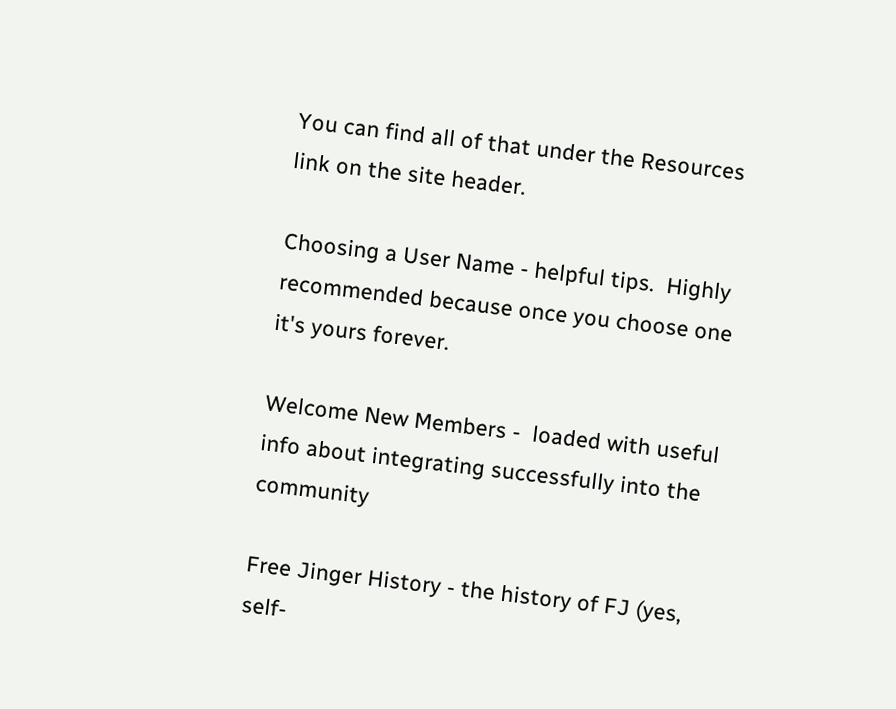You can find all of that under the Resources link on the site header.

Choosing a User Name - helpful tips.  Highly recommended because once you choose one it's yours forever.

Welcome New Members -  loaded with useful info about integrating successfully into the community

Free Jinger History - the history of FJ (yes, self-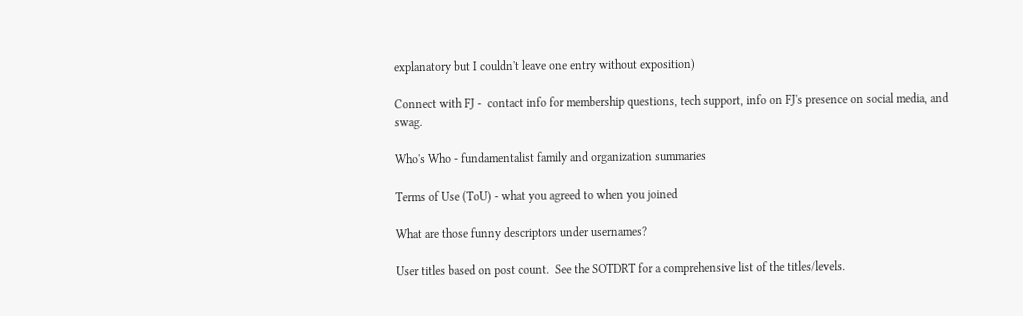explanatory but I couldn't leave one entry without exposition)

Connect with FJ -  contact info for membership questions, tech support, info on FJ's presence on social media, and swag.

Who's Who - fundamentalist family and organization summaries

Terms of Use (ToU) - what you agreed to when you joined

What are those funny descriptors under usernames?

User titles based on post count.  See the SOTDRT for a comprehensive list of the titles/levels.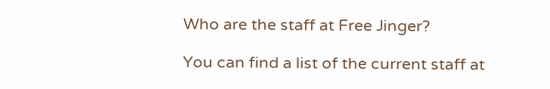Who are the staff at Free Jinger?

You can find a list of the current staff at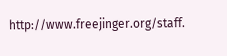http://www.freejinger.org/staff.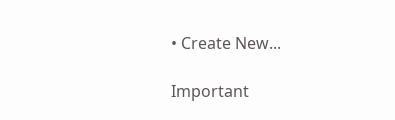• Create New...

Important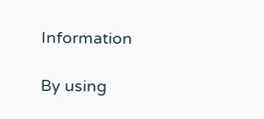Information

By using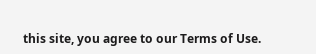this site, you agree to our Terms of Use.